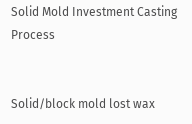Solid Mold Investment Casting Process


Solid/block mold lost wax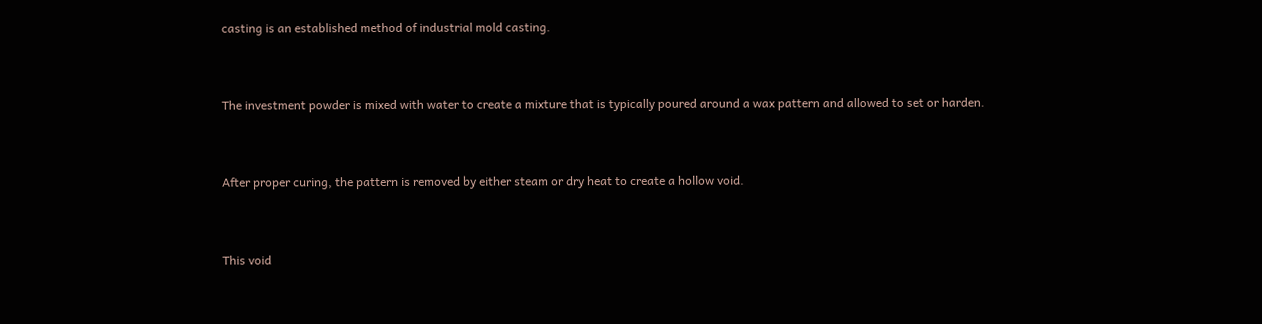casting is an established method of industrial mold casting.


The investment powder is mixed with water to create a mixture that is typically poured around a wax pattern and allowed to set or harden.


After proper curing, the pattern is removed by either steam or dry heat to create a hollow void.


This void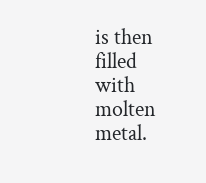is then filled with molten metal.